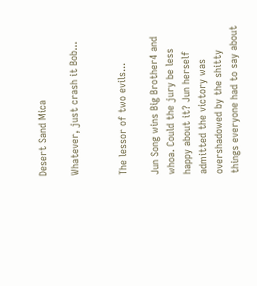Desert Sand Mica

Whatever, just crash it Bob...


The lessor of two evils...

Jun Song wins Big Brother4 and whoa. Could the jury be less happy about it? Jun herself admitted the victory was overshadowed by the shitty things everyone had to say about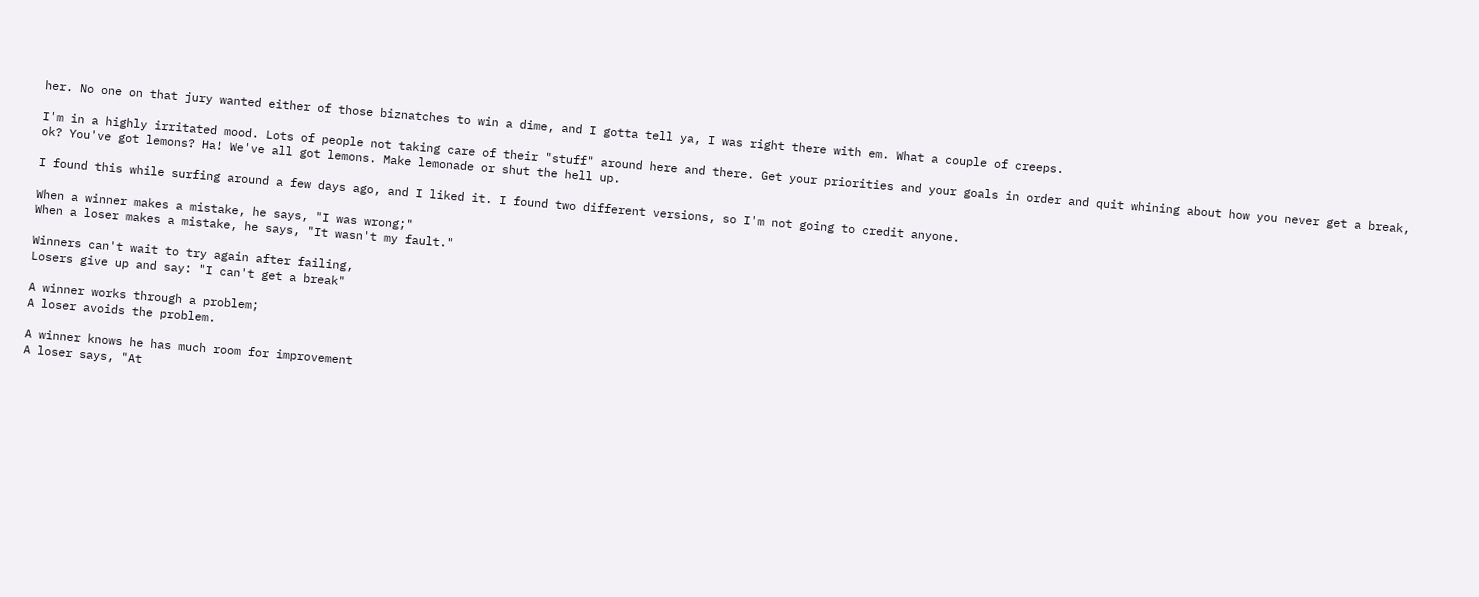her. No one on that jury wanted either of those biznatches to win a dime, and I gotta tell ya, I was right there with em. What a couple of creeps.

I'm in a highly irritated mood. Lots of people not taking care of their "stuff" around here and there. Get your priorities and your goals in order and quit whining about how you never get a break, ok? You've got lemons? Ha! We've all got lemons. Make lemonade or shut the hell up.

I found this while surfing around a few days ago, and I liked it. I found two different versions, so I'm not going to credit anyone.

When a winner makes a mistake, he says, "I was wrong;"
When a loser makes a mistake, he says, "It wasn't my fault."

Winners can't wait to try again after failing,
Losers give up and say: "I can't get a break"

A winner works through a problem;
A loser avoids the problem.

A winner knows he has much room for improvement
A loser says, "At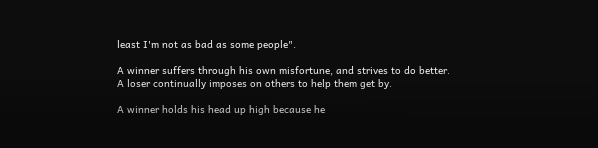least I'm not as bad as some people".

A winner suffers through his own misfortune, and strives to do better.
A loser continually imposes on others to help them get by.

A winner holds his head up high because he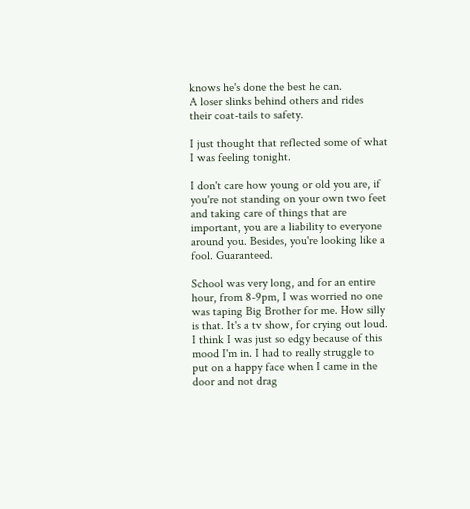knows he's done the best he can.
A loser slinks behind others and rides their coat-tails to safety.

I just thought that reflected some of what I was feeling tonight.

I don't care how young or old you are, if you're not standing on your own two feet and taking care of things that are important, you are a liability to everyone around you. Besides, you're looking like a fool. Guaranteed.

School was very long, and for an entire hour, from 8-9pm, I was worried no one was taping Big Brother for me. How silly is that. It's a tv show, for crying out loud. I think I was just so edgy because of this mood I'm in. I had to really struggle to put on a happy face when I came in the door and not drag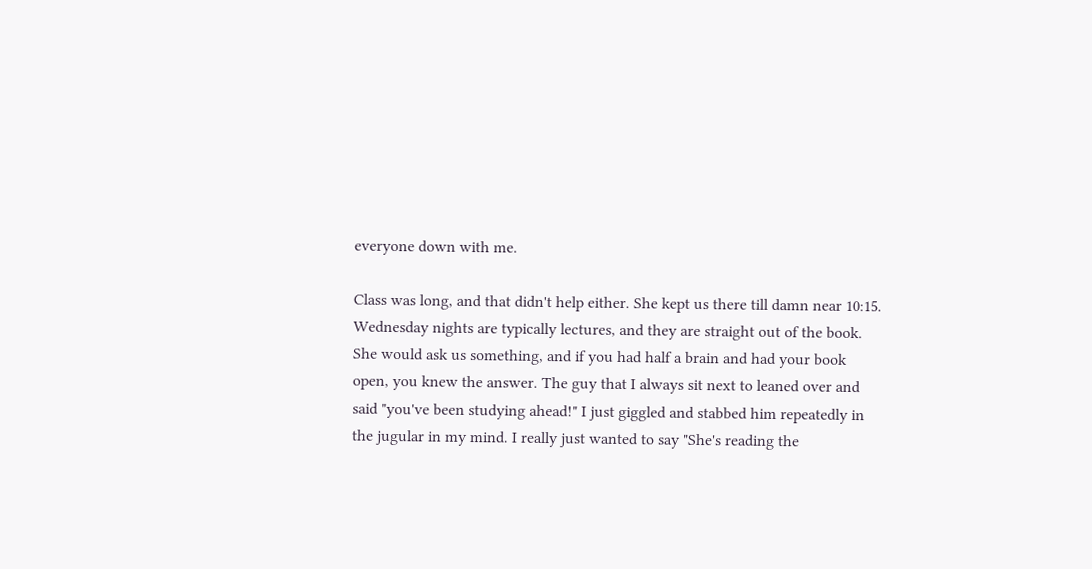everyone down with me.

Class was long, and that didn't help either. She kept us there till damn near 10:15. Wednesday nights are typically lectures, and they are straight out of the book. She would ask us something, and if you had half a brain and had your book open, you knew the answer. The guy that I always sit next to leaned over and said "you've been studying ahead!" I just giggled and stabbed him repeatedly in the jugular in my mind. I really just wanted to say "She's reading the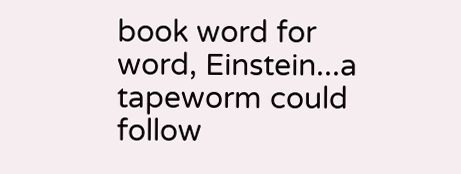book word for word, Einstein...a tapeworm could follow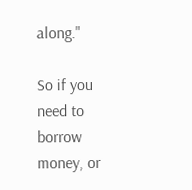along."

So if you need to borrow money, or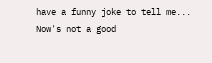have a funny joke to tell me... Now's not a good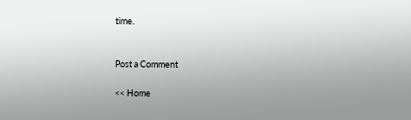time.


Post a Comment

<< Home